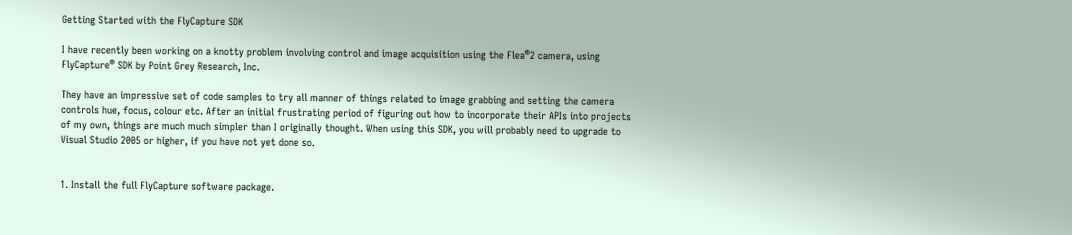Getting Started with the FlyCapture SDK

I have recently been working on a knotty problem involving control and image acquisition using the Flea®2 camera, using FlyCapture® SDK by Point Grey Research, Inc.

They have an impressive set of code samples to try all manner of things related to image grabbing and setting the camera controls hue, focus, colour etc. After an initial frustrating period of figuring out how to incorporate their APIs into projects of my own, things are much much simpler than I originally thought. When using this SDK, you will probably need to upgrade to Visual Studio 2005 or higher, if you have not yet done so.


1. Install the full FlyCapture software package.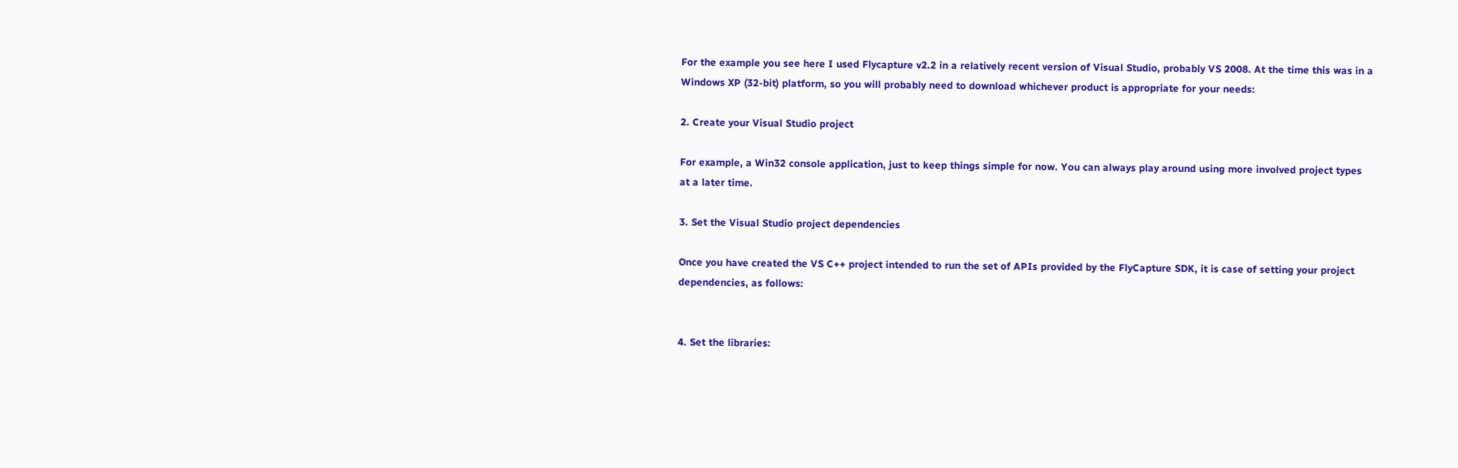For the example you see here I used Flycapture v2.2 in a relatively recent version of Visual Studio, probably VS 2008. At the time this was in a Windows XP (32-bit) platform, so you will probably need to download whichever product is appropriate for your needs:

2. Create your Visual Studio project

For example, a Win32 console application, just to keep things simple for now. You can always play around using more involved project types at a later time.

3. Set the Visual Studio project dependencies

Once you have created the VS C++ project intended to run the set of APIs provided by the FlyCapture SDK, it is case of setting your project dependencies, as follows:


4. Set the libraries: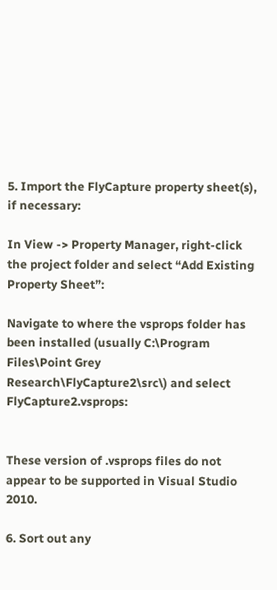5. Import the FlyCapture property sheet(s), if necessary:

In View -> Property Manager, right-click the project folder and select “Add Existing Property Sheet”:

Navigate to where the vsprops folder has been installed (usually C:\Program Files\Point Grey Research\FlyCapture2\src\) and select FlyCapture2.vsprops:


These version of .vsprops files do not appear to be supported in Visual Studio 2010.

6. Sort out any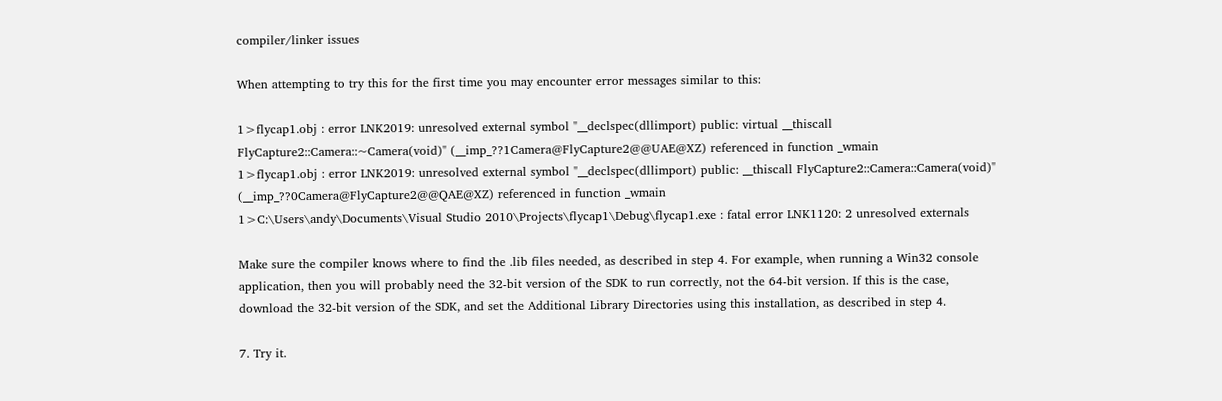compiler/linker issues

When attempting to try this for the first time you may encounter error messages similar to this:

1>flycap1.obj : error LNK2019: unresolved external symbol "__declspec(dllimport) public: virtual __thiscall FlyCapture2::Camera::~Camera(void)" (__imp_??1Camera@FlyCapture2@@UAE@XZ) referenced in function _wmain
1>flycap1.obj : error LNK2019: unresolved external symbol "__declspec(dllimport) public: __thiscall FlyCapture2::Camera::Camera(void)" (__imp_??0Camera@FlyCapture2@@QAE@XZ) referenced in function _wmain
1>C:\Users\andy\Documents\Visual Studio 2010\Projects\flycap1\Debug\flycap1.exe : fatal error LNK1120: 2 unresolved externals

Make sure the compiler knows where to find the .lib files needed, as described in step 4. For example, when running a Win32 console application, then you will probably need the 32-bit version of the SDK to run correctly, not the 64-bit version. If this is the case, download the 32-bit version of the SDK, and set the Additional Library Directories using this installation, as described in step 4.

7. Try it.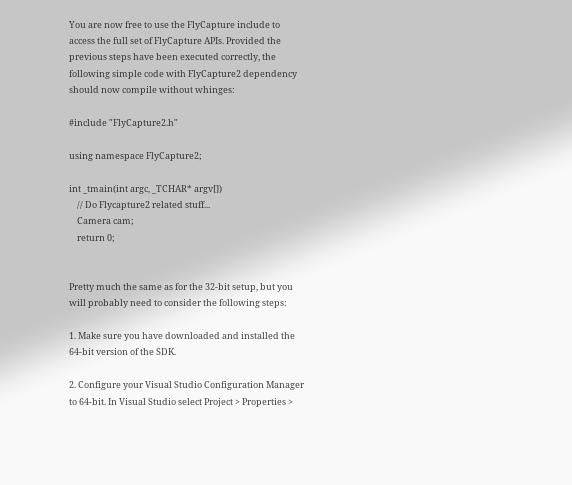You are now free to use the FlyCapture include to access the full set of FlyCapture APIs. Provided the previous steps have been executed correctly, the following simple code with FlyCapture2 dependency should now compile without whinges:

#include "FlyCapture2.h"

using namespace FlyCapture2;

int _tmain(int argc, _TCHAR* argv[])
    // Do Flycapture2 related stuff...
    Camera cam;
    return 0;


Pretty much the same as for the 32-bit setup, but you will probably need to consider the following steps:

1. Make sure you have downloaded and installed the 64-bit version of the SDK.

2. Configure your Visual Studio Configuration Manager to 64-bit. In Visual Studio select Project > Properties >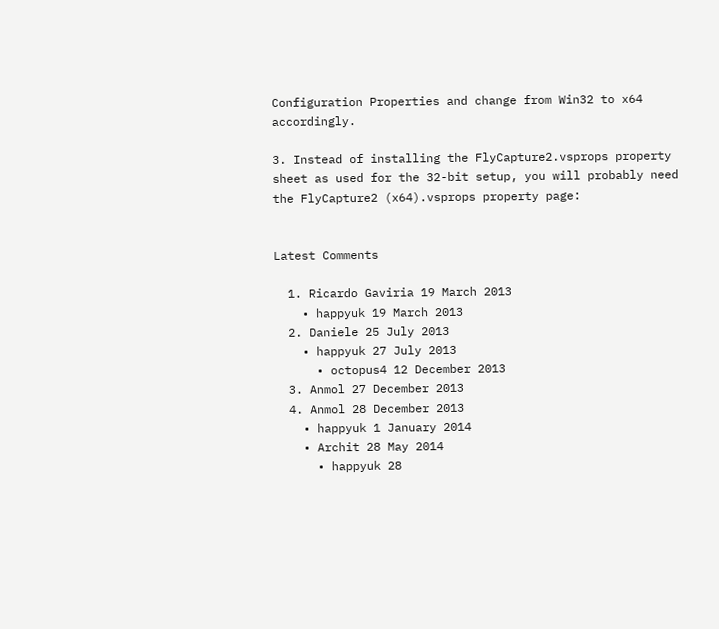Configuration Properties and change from Win32 to x64 accordingly.

3. Instead of installing the FlyCapture2.vsprops property sheet as used for the 32-bit setup, you will probably need the FlyCapture2 (x64).vsprops property page:


Latest Comments

  1. Ricardo Gaviria 19 March 2013
    • happyuk 19 March 2013
  2. Daniele 25 July 2013
    • happyuk 27 July 2013
      • octopus4 12 December 2013
  3. Anmol 27 December 2013
  4. Anmol 28 December 2013
    • happyuk 1 January 2014
    • Archit 28 May 2014
      • happyuk 28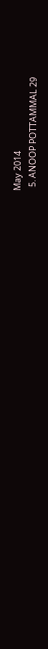May 2014
  5. ANOOP POTTAMMAL 29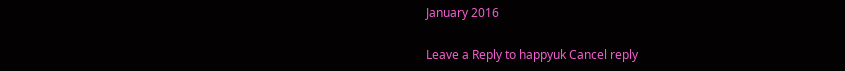January 2016

Leave a Reply to happyuk Cancel reply